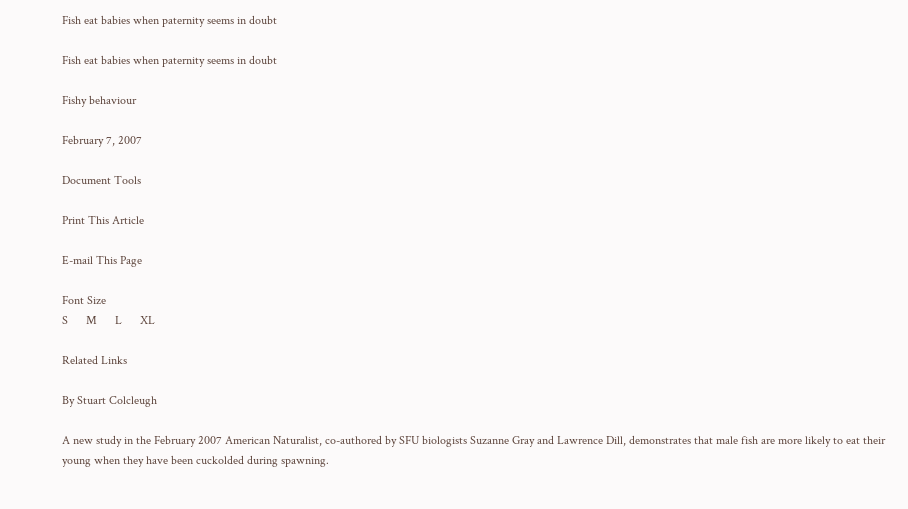Fish eat babies when paternity seems in doubt

Fish eat babies when paternity seems in doubt

Fishy behaviour

February 7, 2007

Document Tools

Print This Article

E-mail This Page

Font Size
S      M      L      XL

Related Links

By Stuart Colcleugh

A new study in the February 2007 American Naturalist, co-authored by SFU biologists Suzanne Gray and Lawrence Dill, demonstrates that male fish are more likely to eat their young when they have been cuckolded during spawning.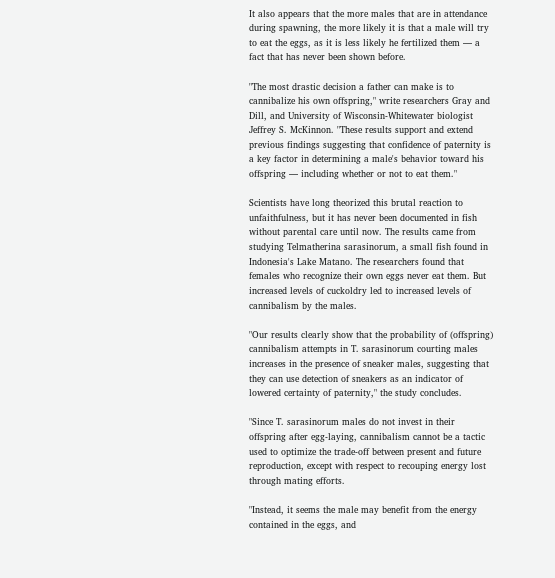It also appears that the more males that are in attendance during spawning, the more likely it is that a male will try to eat the eggs, as it is less likely he fertilized them — a fact that has never been shown before.

"The most drastic decision a father can make is to cannibalize his own offspring," write researchers Gray and Dill, and University of Wisconsin-Whitewater biologist Jeffrey S. McKinnon. "These results support and extend previous findings suggesting that confidence of paternity is a key factor in determining a male's behavior toward his offspring — including whether or not to eat them."

Scientists have long theorized this brutal reaction to unfaithfulness, but it has never been documented in fish without parental care until now. The results came from studying Telmatherina sarasinorum, a small fish found in Indonesia's Lake Matano. The researchers found that females who recognize their own eggs never eat them. But increased levels of cuckoldry led to increased levels of cannibalism by the males.

"Our results clearly show that the probability of (offspring) cannibalism attempts in T. sarasinorum courting males increases in the presence of sneaker males, suggesting that they can use detection of sneakers as an indicator of lowered certainty of paternity," the study concludes.

"Since T. sarasinorum males do not invest in their offspring after egg-laying, cannibalism cannot be a tactic used to optimize the trade-off between present and future reproduction, except with respect to recouping energy lost through mating efforts.

"Instead, it seems the male may benefit from the energy contained in the eggs, and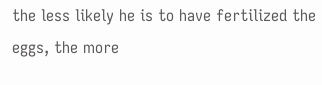the less likely he is to have fertilized the eggs, the more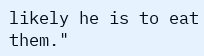likely he is to eat them."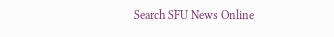Search SFU News Online